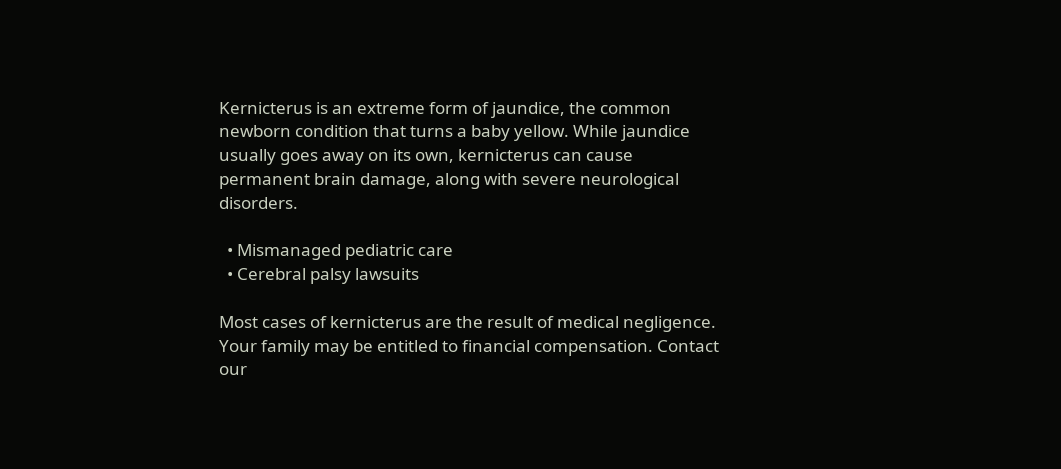Kernicterus is an extreme form of jaundice, the common newborn condition that turns a baby yellow. While jaundice usually goes away on its own, kernicterus can cause permanent brain damage, along with severe neurological disorders.

  • Mismanaged pediatric care
  • Cerebral palsy lawsuits

Most cases of kernicterus are the result of medical negligence. Your family may be entitled to financial compensation. Contact our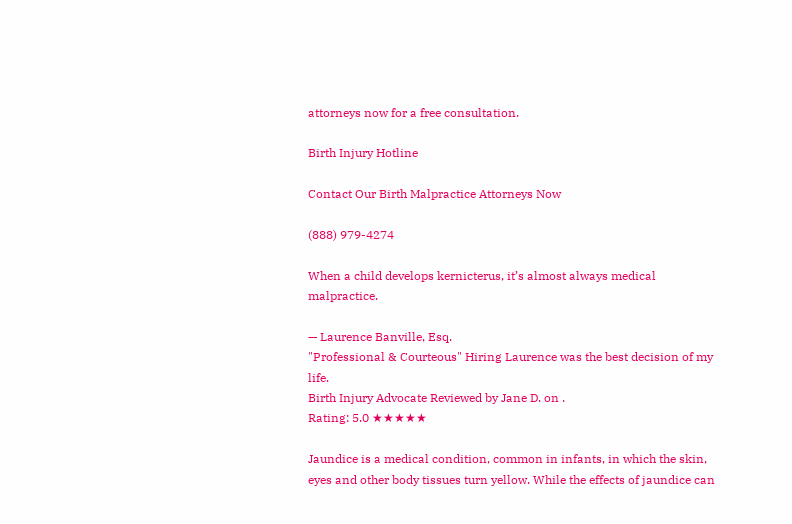attorneys now for a free consultation.

Birth Injury Hotline

Contact Our Birth Malpractice Attorneys Now

(888) 979-4274

When a child develops kernicterus, it’s almost always medical malpractice.

— Laurence Banville, Esq.
"Professional & Courteous" Hiring Laurence was the best decision of my life.
Birth Injury Advocate Reviewed by Jane D. on .
Rating: 5.0 ★★★★★

Jaundice is a medical condition, common in infants, in which the skin, eyes and other body tissues turn yellow. While the effects of jaundice can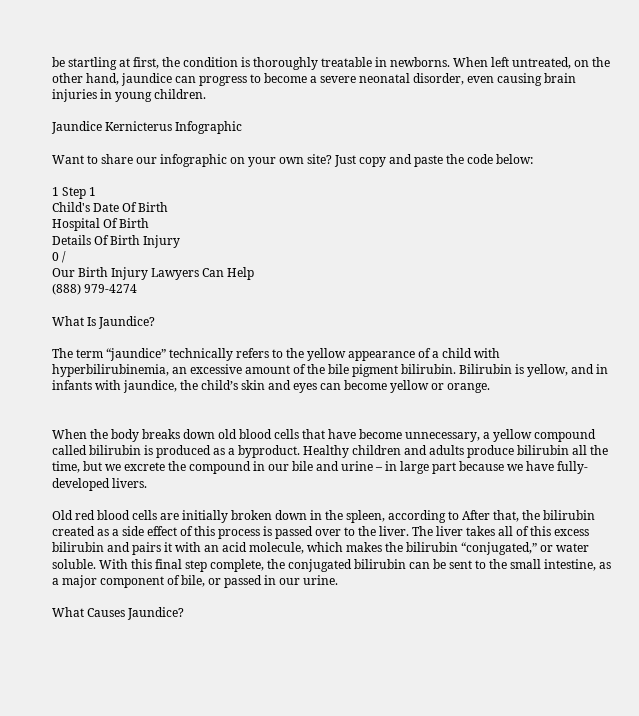be startling at first, the condition is thoroughly treatable in newborns. When left untreated, on the other hand, jaundice can progress to become a severe neonatal disorder, even causing brain injuries in young children.

Jaundice Kernicterus Infographic

Want to share our infographic on your own site? Just copy and paste the code below:

1 Step 1
Child's Date Of Birth
Hospital Of Birth
Details Of Birth Injury
0 /
Our Birth Injury Lawyers Can Help
(888) 979-4274

What Is Jaundice?

The term “jaundice” technically refers to the yellow appearance of a child with hyperbilirubinemia, an excessive amount of the bile pigment bilirubin. Bilirubin is yellow, and in infants with jaundice, the child’s skin and eyes can become yellow or orange.


When the body breaks down old blood cells that have become unnecessary, a yellow compound called bilirubin is produced as a byproduct. Healthy children and adults produce bilirubin all the time, but we excrete the compound in our bile and urine – in large part because we have fully-developed livers.

Old red blood cells are initially broken down in the spleen, according to After that, the bilirubin created as a side effect of this process is passed over to the liver. The liver takes all of this excess bilirubin and pairs it with an acid molecule, which makes the bilirubin “conjugated,” or water soluble. With this final step complete, the conjugated bilirubin can be sent to the small intestine, as a major component of bile, or passed in our urine.

What Causes Jaundice?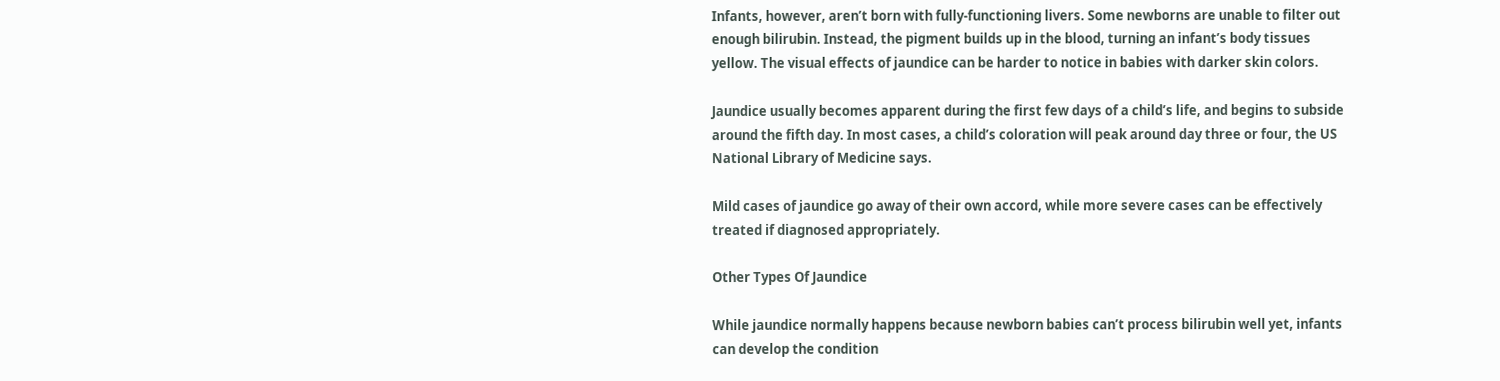Infants, however, aren’t born with fully-functioning livers. Some newborns are unable to filter out enough bilirubin. Instead, the pigment builds up in the blood, turning an infant’s body tissues yellow. The visual effects of jaundice can be harder to notice in babies with darker skin colors.

Jaundice usually becomes apparent during the first few days of a child’s life, and begins to subside around the fifth day. In most cases, a child’s coloration will peak around day three or four, the US National Library of Medicine says.

Mild cases of jaundice go away of their own accord, while more severe cases can be effectively treated if diagnosed appropriately.

Other Types Of Jaundice

While jaundice normally happens because newborn babies can’t process bilirubin well yet, infants can develop the condition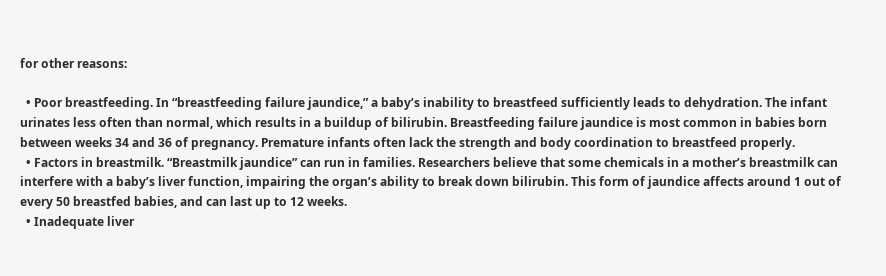for other reasons:

  • Poor breastfeeding. In “breastfeeding failure jaundice,” a baby’s inability to breastfeed sufficiently leads to dehydration. The infant urinates less often than normal, which results in a buildup of bilirubin. Breastfeeding failure jaundice is most common in babies born between weeks 34 and 36 of pregnancy. Premature infants often lack the strength and body coordination to breastfeed properly.
  • Factors in breastmilk. “Breastmilk jaundice” can run in families. Researchers believe that some chemicals in a mother’s breastmilk can interfere with a baby’s liver function, impairing the organ’s ability to break down bilirubin. This form of jaundice affects around 1 out of every 50 breastfed babies, and can last up to 12 weeks.
  • Inadequate liver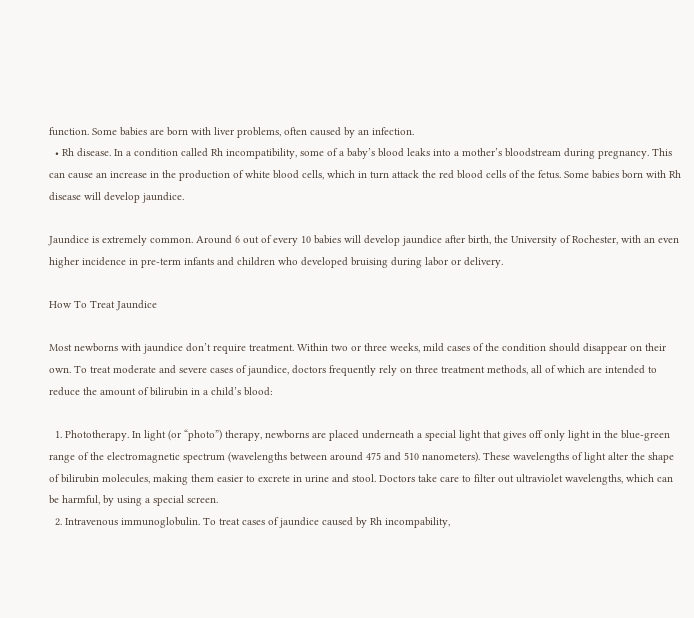function. Some babies are born with liver problems, often caused by an infection.
  • Rh disease. In a condition called Rh incompatibility, some of a baby’s blood leaks into a mother’s bloodstream during pregnancy. This can cause an increase in the production of white blood cells, which in turn attack the red blood cells of the fetus. Some babies born with Rh disease will develop jaundice.

Jaundice is extremely common. Around 6 out of every 10 babies will develop jaundice after birth, the University of Rochester, with an even higher incidence in pre-term infants and children who developed bruising during labor or delivery.

How To Treat Jaundice

Most newborns with jaundice don’t require treatment. Within two or three weeks, mild cases of the condition should disappear on their own. To treat moderate and severe cases of jaundice, doctors frequently rely on three treatment methods, all of which are intended to reduce the amount of bilirubin in a child’s blood:

  1. Phototherapy. In light (or “photo”) therapy, newborns are placed underneath a special light that gives off only light in the blue-green range of the electromagnetic spectrum (wavelengths between around 475 and 510 nanometers). These wavelengths of light alter the shape of bilirubin molecules, making them easier to excrete in urine and stool. Doctors take care to filter out ultraviolet wavelengths, which can be harmful, by using a special screen.
  2. Intravenous immunoglobulin. To treat cases of jaundice caused by Rh incompability,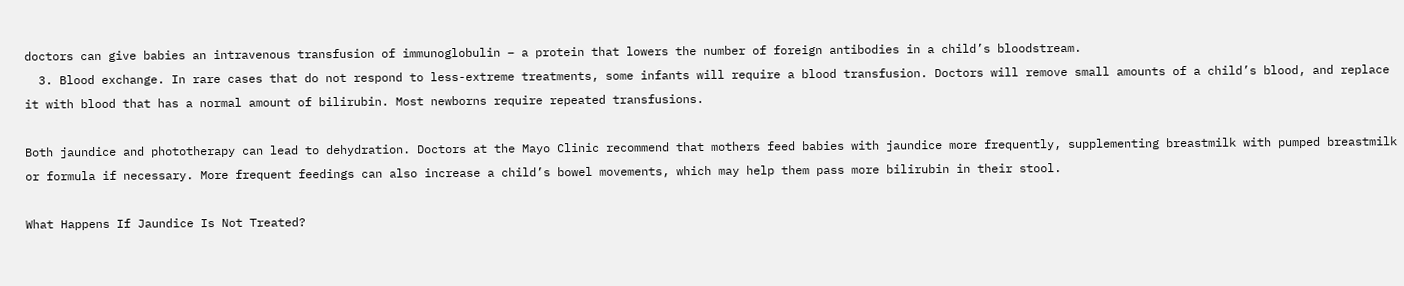doctors can give babies an intravenous transfusion of immunoglobulin – a protein that lowers the number of foreign antibodies in a child’s bloodstream.
  3. Blood exchange. In rare cases that do not respond to less-extreme treatments, some infants will require a blood transfusion. Doctors will remove small amounts of a child’s blood, and replace it with blood that has a normal amount of bilirubin. Most newborns require repeated transfusions.

Both jaundice and phototherapy can lead to dehydration. Doctors at the Mayo Clinic recommend that mothers feed babies with jaundice more frequently, supplementing breastmilk with pumped breastmilk or formula if necessary. More frequent feedings can also increase a child’s bowel movements, which may help them pass more bilirubin in their stool.

What Happens If Jaundice Is Not Treated?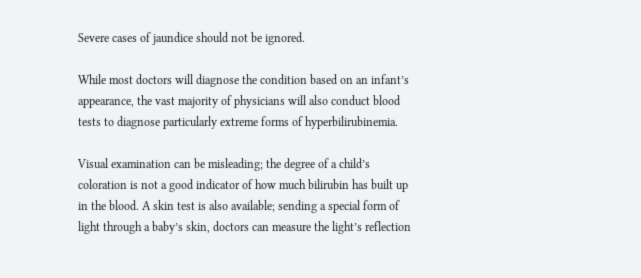Severe cases of jaundice should not be ignored.

While most doctors will diagnose the condition based on an infant’s appearance, the vast majority of physicians will also conduct blood tests to diagnose particularly extreme forms of hyperbilirubinemia.

Visual examination can be misleading; the degree of a child’s coloration is not a good indicator of how much bilirubin has built up in the blood. A skin test is also available; sending a special form of light through a baby’s skin, doctors can measure the light’s reflection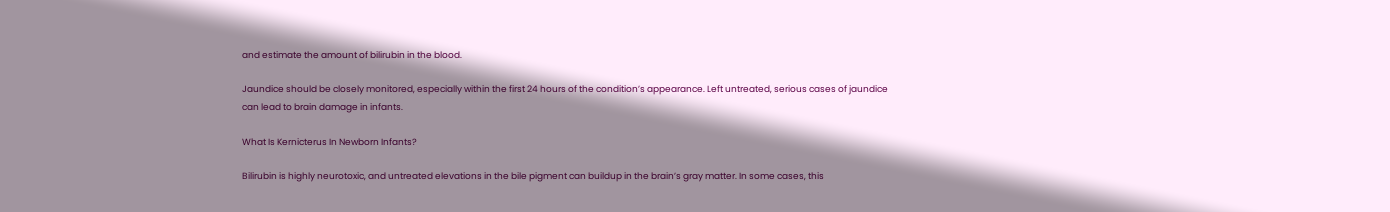and estimate the amount of bilirubin in the blood.

Jaundice should be closely monitored, especially within the first 24 hours of the condition’s appearance. Left untreated, serious cases of jaundice can lead to brain damage in infants.

What Is Kernicterus In Newborn Infants?

Bilirubin is highly neurotoxic, and untreated elevations in the bile pigment can buildup in the brain’s gray matter. In some cases, this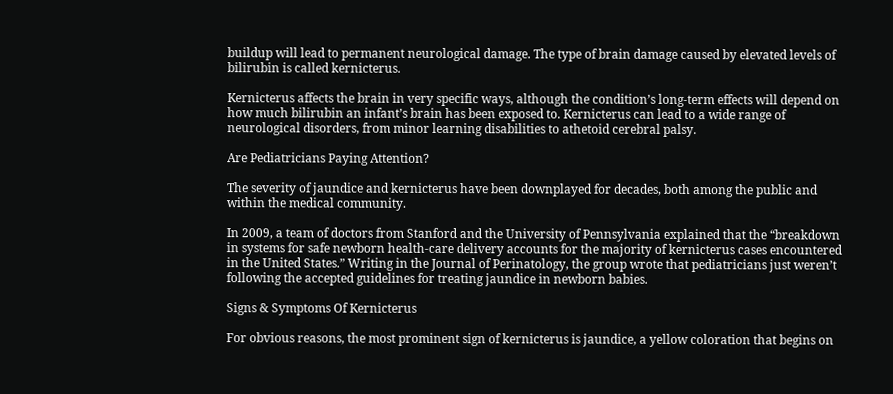buildup will lead to permanent neurological damage. The type of brain damage caused by elevated levels of bilirubin is called kernicterus.

Kernicterus affects the brain in very specific ways, although the condition’s long-term effects will depend on how much bilirubin an infant’s brain has been exposed to. Kernicterus can lead to a wide range of neurological disorders, from minor learning disabilities to athetoid cerebral palsy.

Are Pediatricians Paying Attention?

The severity of jaundice and kernicterus have been downplayed for decades, both among the public and within the medical community.

In 2009, a team of doctors from Stanford and the University of Pennsylvania explained that the “breakdown in systems for safe newborn health-care delivery accounts for the majority of kernicterus cases encountered in the United States.” Writing in the Journal of Perinatology, the group wrote that pediatricians just weren’t following the accepted guidelines for treating jaundice in newborn babies.

Signs & Symptoms Of Kernicterus

For obvious reasons, the most prominent sign of kernicterus is jaundice, a yellow coloration that begins on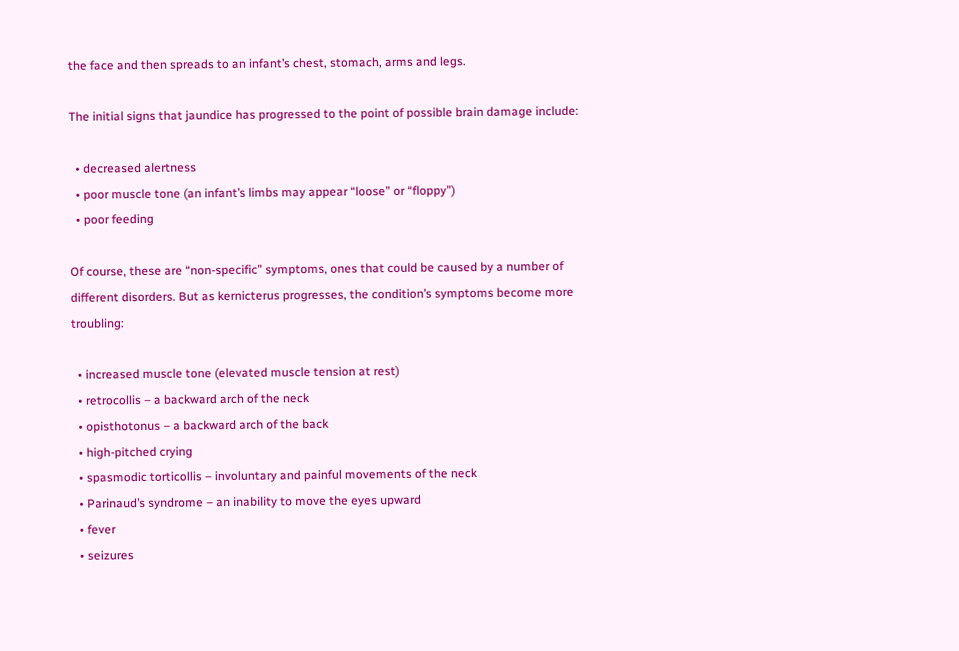the face and then spreads to an infant’s chest, stomach, arms and legs.

The initial signs that jaundice has progressed to the point of possible brain damage include:

  • decreased alertness
  • poor muscle tone (an infant’s limbs may appear “loose” or “floppy”)
  • poor feeding

Of course, these are “non-specific” symptoms, ones that could be caused by a number of different disorders. But as kernicterus progresses, the condition’s symptoms become more troubling:

  • increased muscle tone (elevated muscle tension at rest)
  • retrocollis – a backward arch of the neck
  • opisthotonus – a backward arch of the back
  • high-pitched crying
  • spasmodic torticollis – involuntary and painful movements of the neck
  • Parinaud’s syndrome – an inability to move the eyes upward
  • fever
  • seizures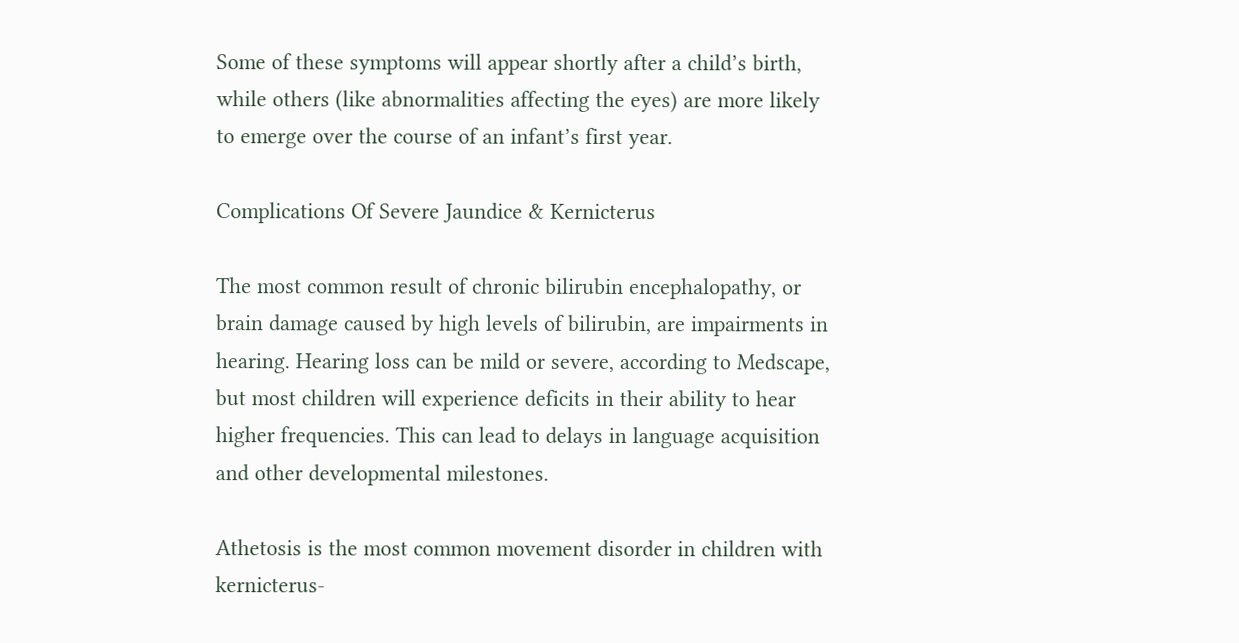Some of these symptoms will appear shortly after a child’s birth, while others (like abnormalities affecting the eyes) are more likely to emerge over the course of an infant’s first year.

Complications Of Severe Jaundice & Kernicterus

The most common result of chronic bilirubin encephalopathy, or brain damage caused by high levels of bilirubin, are impairments in hearing. Hearing loss can be mild or severe, according to Medscape, but most children will experience deficits in their ability to hear higher frequencies. This can lead to delays in language acquisition and other developmental milestones.

Athetosis is the most common movement disorder in children with kernicterus-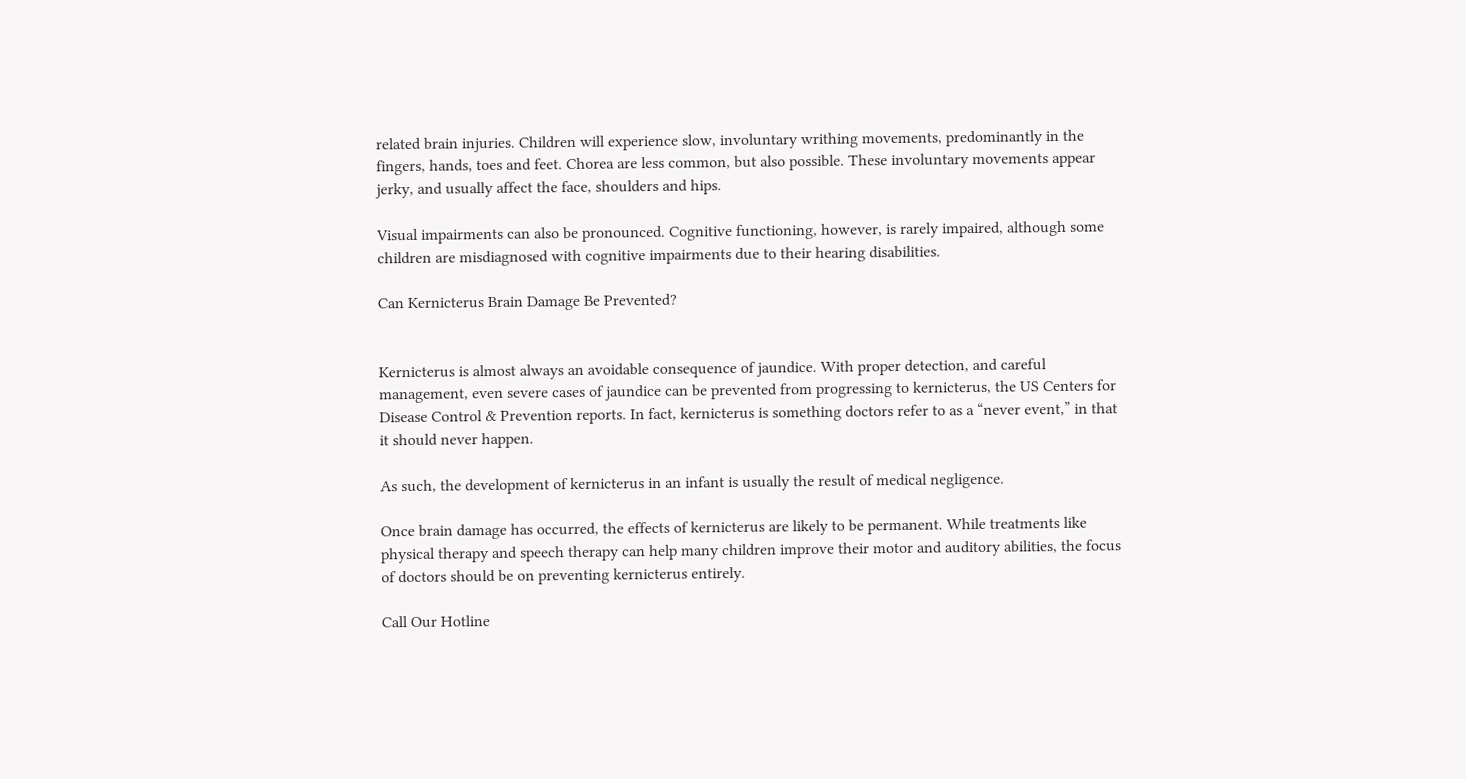related brain injuries. Children will experience slow, involuntary writhing movements, predominantly in the fingers, hands, toes and feet. Chorea are less common, but also possible. These involuntary movements appear jerky, and usually affect the face, shoulders and hips.

Visual impairments can also be pronounced. Cognitive functioning, however, is rarely impaired, although some children are misdiagnosed with cognitive impairments due to their hearing disabilities.

Can Kernicterus Brain Damage Be Prevented?


Kernicterus is almost always an avoidable consequence of jaundice. With proper detection, and careful management, even severe cases of jaundice can be prevented from progressing to kernicterus, the US Centers for Disease Control & Prevention reports. In fact, kernicterus is something doctors refer to as a “never event,” in that it should never happen.

As such, the development of kernicterus in an infant is usually the result of medical negligence.

Once brain damage has occurred, the effects of kernicterus are likely to be permanent. While treatments like physical therapy and speech therapy can help many children improve their motor and auditory abilities, the focus of doctors should be on preventing kernicterus entirely.

Call Our Hotline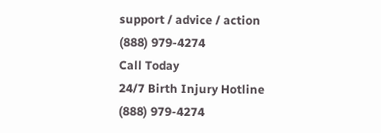support / advice / action
(888) 979-4274
Call Today
24/7 Birth Injury Hotline
(888) 979-4274